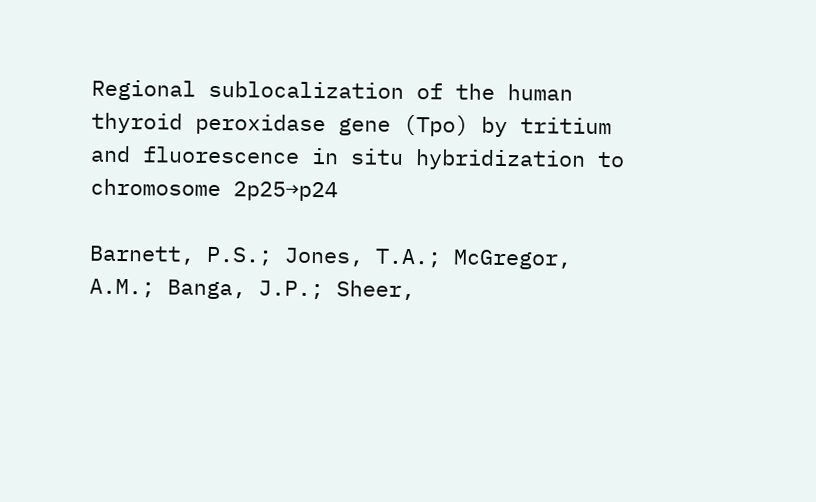Regional sublocalization of the human thyroid peroxidase gene (Tpo) by tritium and fluorescence in situ hybridization to chromosome 2p25→p24

Barnett, P.S.; Jones, T.A.; McGregor, A.M.; Banga, J.P.; Sheer,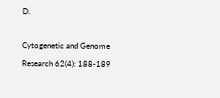D.

Cytogenetic and Genome Research 62(4): 188-189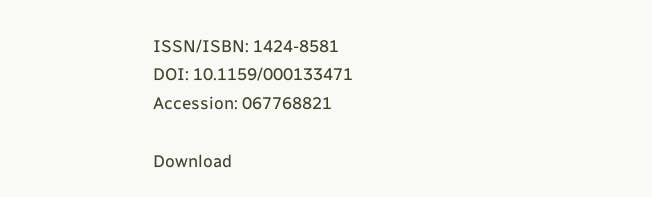ISSN/ISBN: 1424-8581
DOI: 10.1159/000133471
Accession: 067768821

Download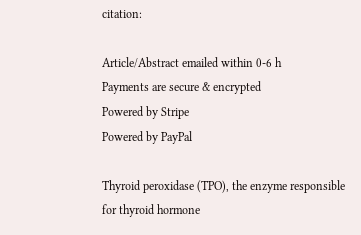citation:

Article/Abstract emailed within 0-6 h
Payments are secure & encrypted
Powered by Stripe
Powered by PayPal

Thyroid peroxidase (TPO), the enzyme responsible for thyroid hormone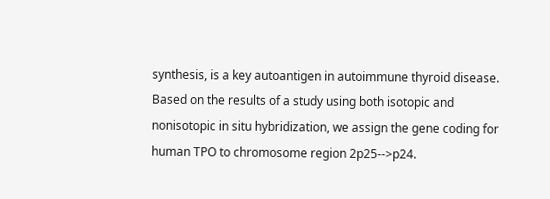synthesis, is a key autoantigen in autoimmune thyroid disease. Based on the results of a study using both isotopic and nonisotopic in situ hybridization, we assign the gene coding for human TPO to chromosome region 2p25-->p24.